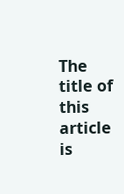The title of this article is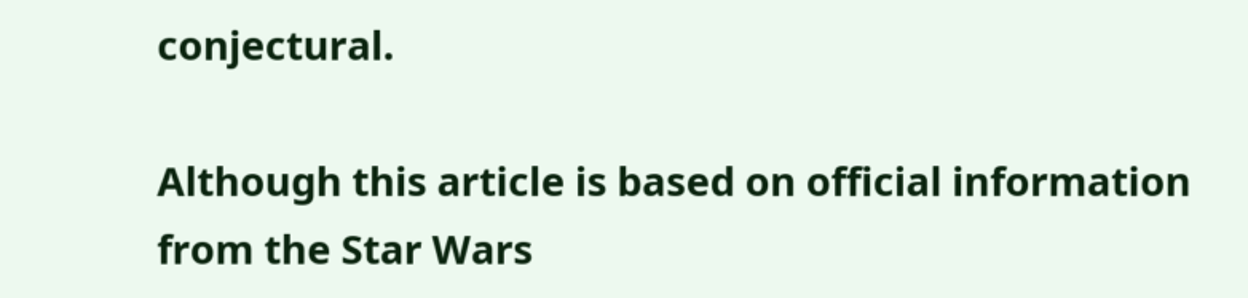conjectural.

Although this article is based on official information from the Star Wars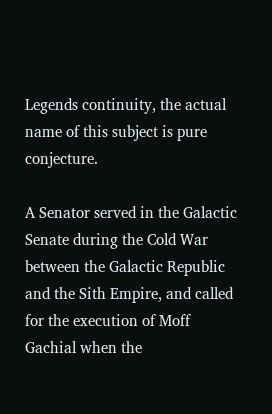Legends continuity, the actual name of this subject is pure conjecture.

A Senator served in the Galactic Senate during the Cold War between the Galactic Republic and the Sith Empire, and called for the execution of Moff Gachial when the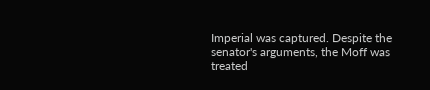Imperial was captured. Despite the senator's arguments, the Moff was treated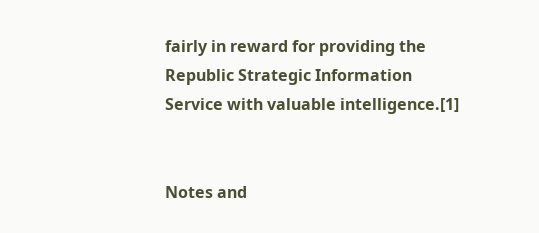fairly in reward for providing the Republic Strategic Information Service with valuable intelligence.[1]


Notes and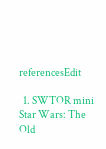referencesEdit

  1. SWTOR mini Star Wars: The Old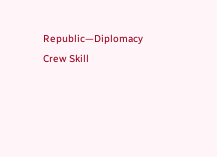Republic—Diplomacy Crew Skill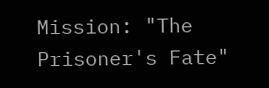Mission: "The Prisoner's Fate"